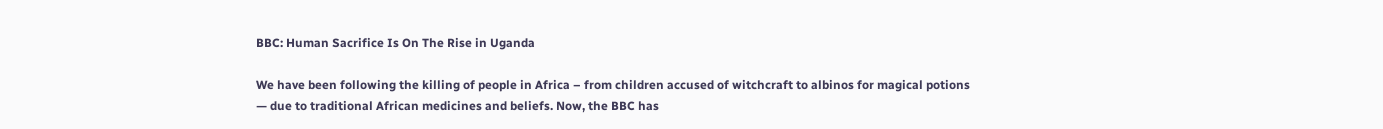BBC: Human Sacrifice Is On The Rise in Uganda

We have been following the killing of people in Africa – from children accused of witchcraft to albinos for magical potions — due to traditional African medicines and beliefs. Now, the BBC has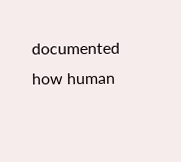documented how human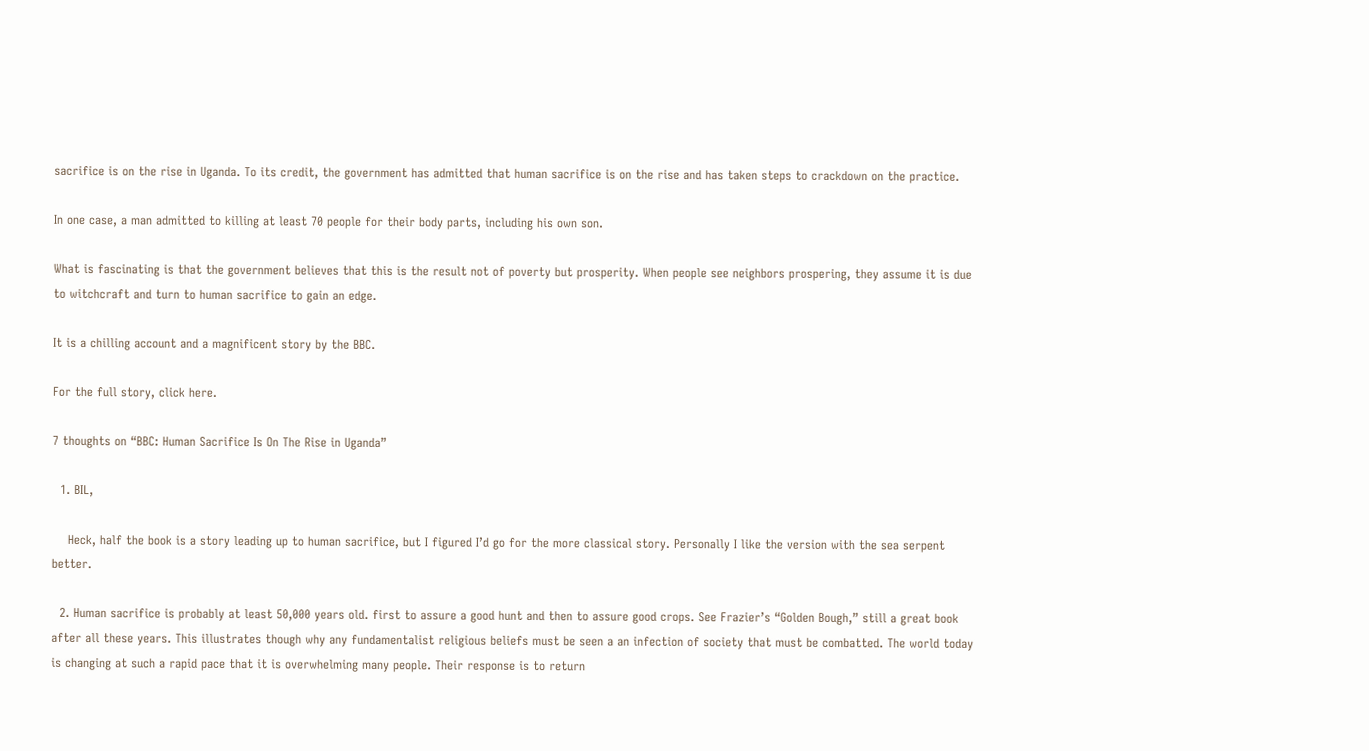sacrifice is on the rise in Uganda. To its credit, the government has admitted that human sacrifice is on the rise and has taken steps to crackdown on the practice.

In one case, a man admitted to killing at least 70 people for their body parts, including his own son.

What is fascinating is that the government believes that this is the result not of poverty but prosperity. When people see neighbors prospering, they assume it is due to witchcraft and turn to human sacrifice to gain an edge.

It is a chilling account and a magnificent story by the BBC.

For the full story, click here.

7 thoughts on “BBC: Human Sacrifice Is On The Rise in Uganda”

  1. BIL,

    Heck, half the book is a story leading up to human sacrifice, but I figured I’d go for the more classical story. Personally I like the version with the sea serpent better.

  2. Human sacrifice is probably at least 50,000 years old. first to assure a good hunt and then to assure good crops. See Frazier’s “Golden Bough,” still a great book after all these years. This illustrates though why any fundamentalist religious beliefs must be seen a an infection of society that must be combatted. The world today is changing at such a rapid pace that it is overwhelming many people. Their response is to return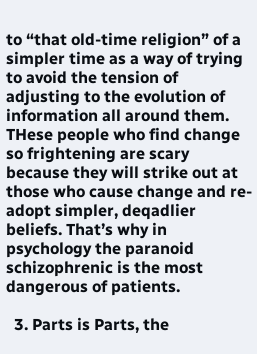to “that old-time religion” of a simpler time as a way of trying to avoid the tension of adjusting to the evolution of information all around them. THese people who find change so frightening are scary because they will strike out at those who cause change and re-adopt simpler, deqadlier beliefs. That’s why in psychology the paranoid schizophrenic is the most dangerous of patients.

  3. Parts is Parts, the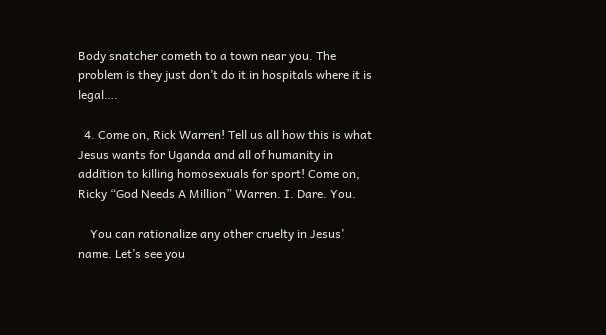Body snatcher cometh to a town near you. The problem is they just don’t do it in hospitals where it is legal….

  4. Come on, Rick Warren! Tell us all how this is what Jesus wants for Uganda and all of humanity in addition to killing homosexuals for sport! Come on, Ricky “God Needs A Million” Warren. I. Dare. You.

    You can rationalize any other cruelty in Jesus’ name. Let’s see you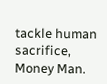tackle human sacrifice, Money Man.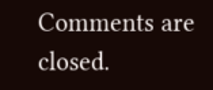Comments are closed.